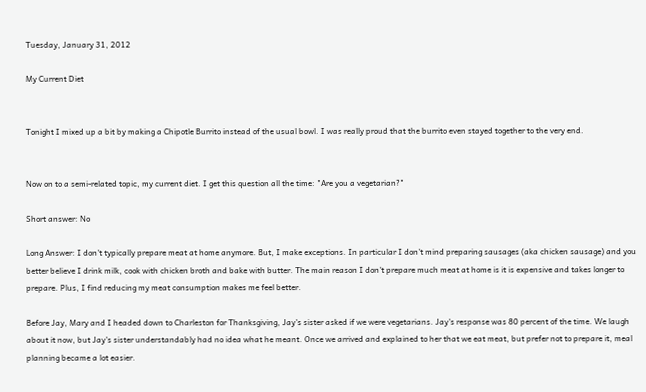Tuesday, January 31, 2012

My Current Diet


Tonight I mixed up a bit by making a Chipotle Burrito instead of the usual bowl. I was really proud that the burrito even stayed together to the very end.


Now on to a semi-related topic, my current diet. I get this question all the time: "Are you a vegetarian?"

Short answer: No

Long Answer: I don't typically prepare meat at home anymore. But, I make exceptions. In particular I don't mind preparing sausages (aka chicken sausage) and you better believe I drink milk, cook with chicken broth and bake with butter. The main reason I don't prepare much meat at home is it is expensive and takes longer to prepare. Plus, I find reducing my meat consumption makes me feel better.

Before Jay, Mary and I headed down to Charleston for Thanksgiving, Jay's sister asked if we were vegetarians. Jay's response was 80 percent of the time. We laugh about it now, but Jay's sister understandably had no idea what he meant. Once we arrived and explained to her that we eat meat, but prefer not to prepare it, meal planning became a lot easier.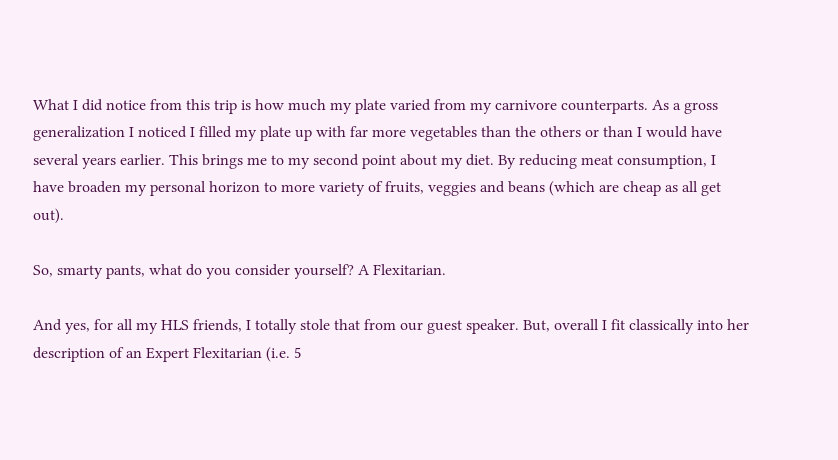What I did notice from this trip is how much my plate varied from my carnivore counterparts. As a gross generalization I noticed I filled my plate up with far more vegetables than the others or than I would have several years earlier. This brings me to my second point about my diet. By reducing meat consumption, I have broaden my personal horizon to more variety of fruits, veggies and beans (which are cheap as all get out).

So, smarty pants, what do you consider yourself? A Flexitarian.

And yes, for all my HLS friends, I totally stole that from our guest speaker. But, overall I fit classically into her description of an Expert Flexitarian (i.e. 5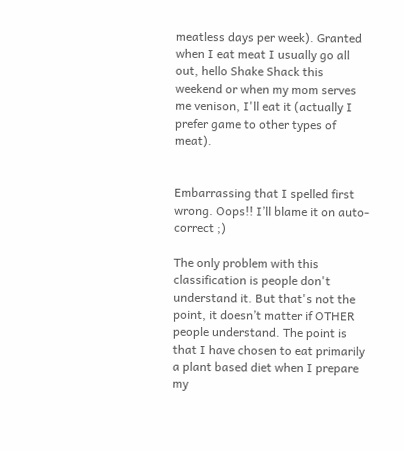meatless days per week). Granted when I eat meat I usually go all out, hello Shake Shack this weekend or when my mom serves me venison, I'll eat it (actually I prefer game to other types of meat).


Embarrassing that I spelled first wrong. Oops!! I’ll blame it on auto-correct ;)

The only problem with this classification is people don't understand it. But that's not the point, it doesn’t matter if OTHER people understand. The point is that I have chosen to eat primarily a plant based diet when I prepare my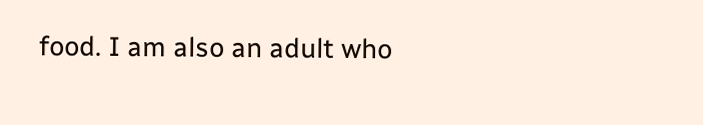food. I am also an adult who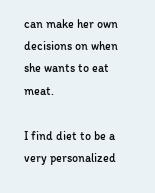can make her own decisions on when she wants to eat meat.

I find diet to be a very personalized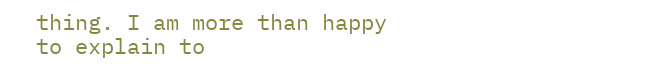thing. I am more than happy to explain to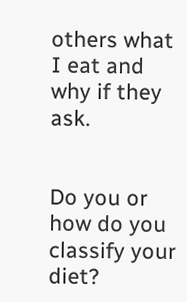others what I eat and why if they ask.


Do you or how do you classify your diet?